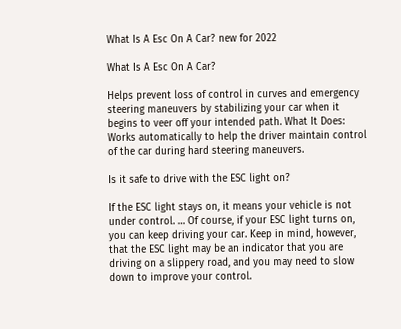What Is A Esc On A Car? new for 2022

What Is A Esc On A Car?

Helps prevent loss of control in curves and emergency steering maneuvers by stabilizing your car when it begins to veer off your intended path. What It Does: Works automatically to help the driver maintain control of the car during hard steering maneuvers.

Is it safe to drive with the ESC light on?

If the ESC light stays on, it means your vehicle is not under control. … Of course, if your ESC light turns on, you can keep driving your car. Keep in mind, however, that the ESC light may be an indicator that you are driving on a slippery road, and you may need to slow down to improve your control.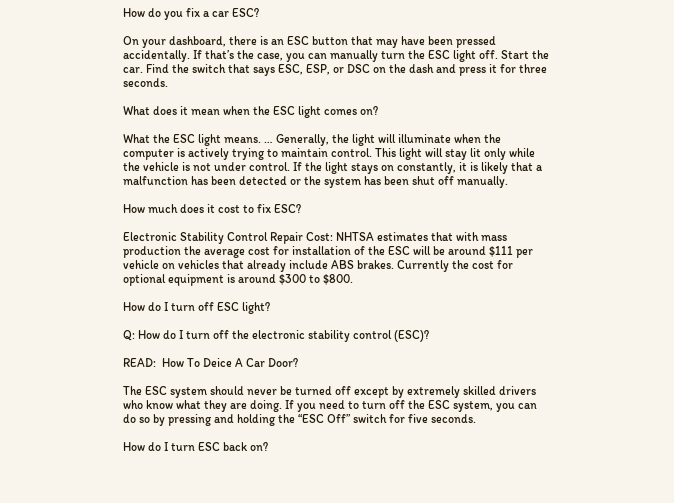How do you fix a car ESC?

On your dashboard, there is an ESC button that may have been pressed accidentally. If that’s the case, you can manually turn the ESC light off. Start the car. Find the switch that says ESC, ESP, or DSC on the dash and press it for three seconds.

What does it mean when the ESC light comes on?

What the ESC light means. … Generally, the light will illuminate when the computer is actively trying to maintain control. This light will stay lit only while the vehicle is not under control. If the light stays on constantly, it is likely that a malfunction has been detected or the system has been shut off manually.

How much does it cost to fix ESC?

Electronic Stability Control Repair Cost: NHTSA estimates that with mass production the average cost for installation of the ESC will be around $111 per vehicle on vehicles that already include ABS brakes. Currently the cost for optional equipment is around $300 to $800.

How do I turn off ESC light?

Q: How do I turn off the electronic stability control (ESC)?

READ:  How To Deice A Car Door?

The ESC system should never be turned off except by extremely skilled drivers who know what they are doing. If you need to turn off the ESC system, you can do so by pressing and holding the “ESC Off” switch for five seconds.

How do I turn ESC back on?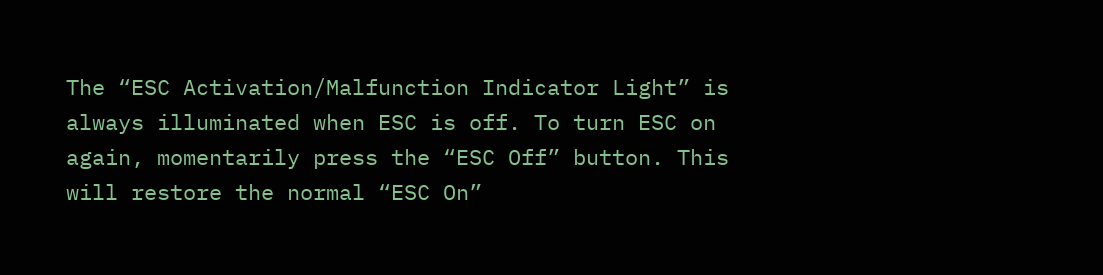The “ESC Activation/Malfunction Indicator Light” is always illuminated when ESC is off. To turn ESC on again, momentarily press the “ESC Off” button. This will restore the normal “ESC On”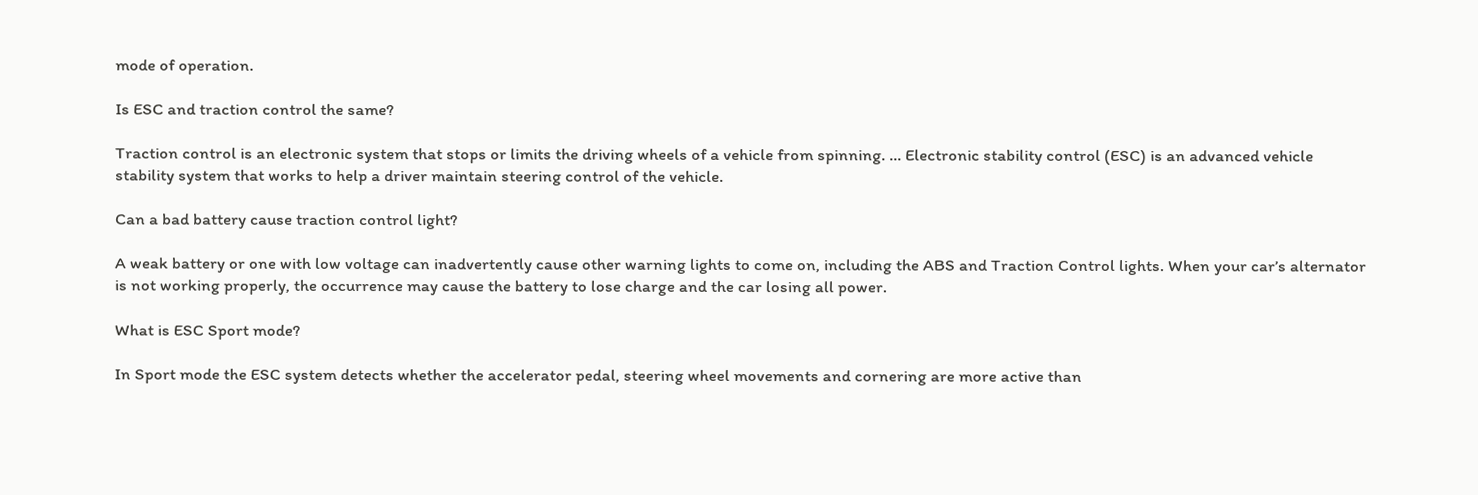mode of operation.

Is ESC and traction control the same?

Traction control is an electronic system that stops or limits the driving wheels of a vehicle from spinning. … Electronic stability control (ESC) is an advanced vehicle stability system that works to help a driver maintain steering control of the vehicle.

Can a bad battery cause traction control light?

A weak battery or one with low voltage can inadvertently cause other warning lights to come on, including the ABS and Traction Control lights. When your car’s alternator is not working properly, the occurrence may cause the battery to lose charge and the car losing all power.

What is ESC Sport mode?

In Sport mode the ESC system detects whether the accelerator pedal, steering wheel movements and cornering are more active than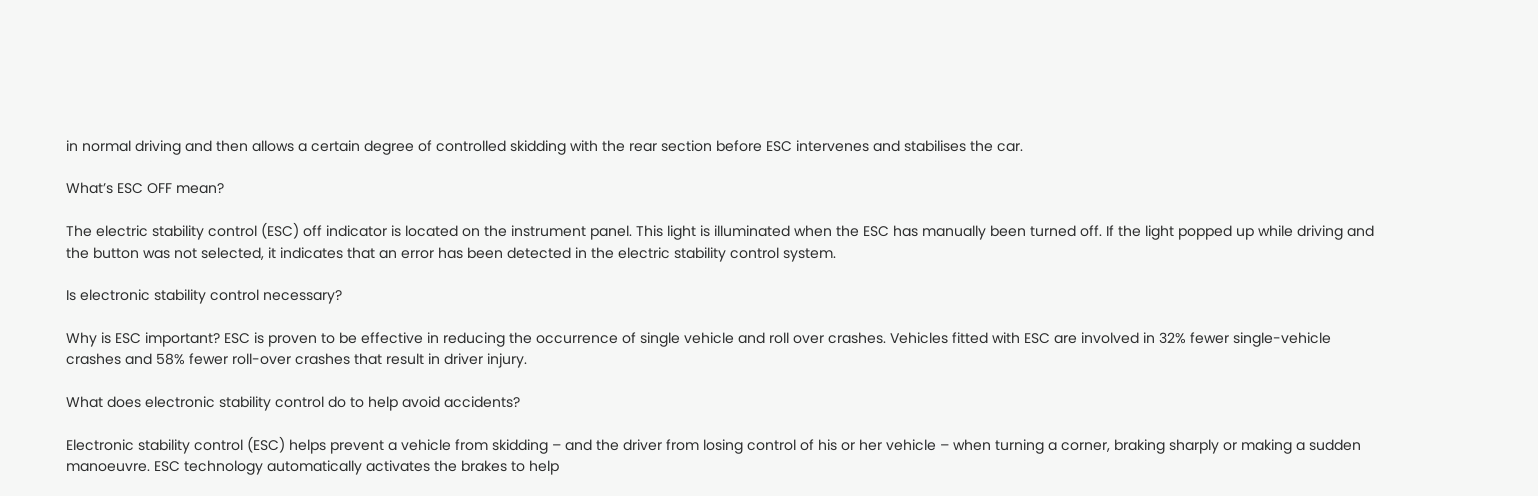in normal driving and then allows a certain degree of controlled skidding with the rear section before ESC intervenes and stabilises the car.

What’s ESC OFF mean?

The electric stability control (ESC) off indicator is located on the instrument panel. This light is illuminated when the ESC has manually been turned off. If the light popped up while driving and the button was not selected, it indicates that an error has been detected in the electric stability control system.

Is electronic stability control necessary?

Why is ESC important? ESC is proven to be effective in reducing the occurrence of single vehicle and roll over crashes. Vehicles fitted with ESC are involved in 32% fewer single-vehicle crashes and 58% fewer roll-over crashes that result in driver injury.

What does electronic stability control do to help avoid accidents?

Electronic stability control (ESC) helps prevent a vehicle from skidding – and the driver from losing control of his or her vehicle – when turning a corner, braking sharply or making a sudden manoeuvre. ESC technology automatically activates the brakes to help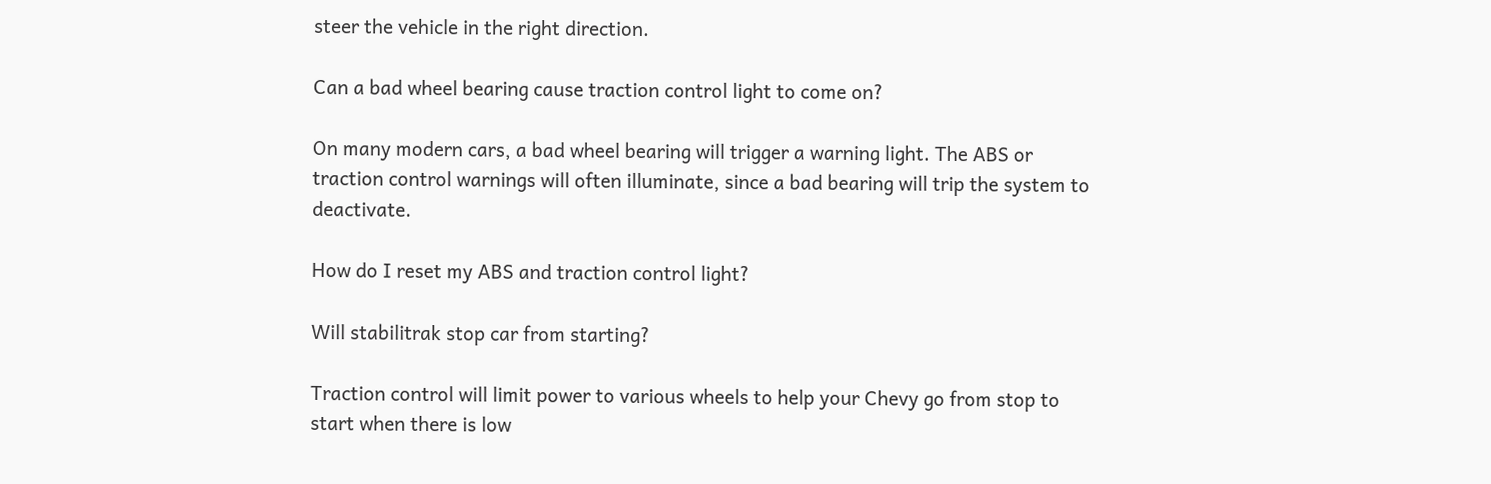steer the vehicle in the right direction.

Can a bad wheel bearing cause traction control light to come on?

On many modern cars, a bad wheel bearing will trigger a warning light. The ABS or traction control warnings will often illuminate, since a bad bearing will trip the system to deactivate.

How do I reset my ABS and traction control light?

Will stabilitrak stop car from starting?

Traction control will limit power to various wheels to help your Chevy go from stop to start when there is low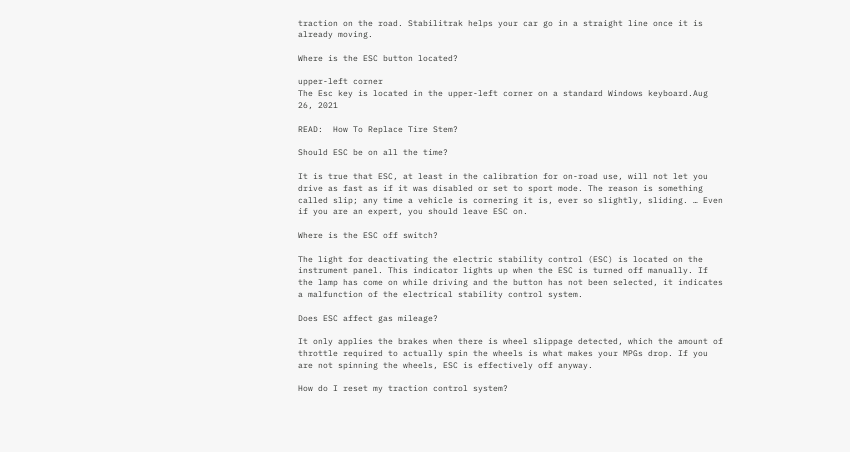traction on the road. Stabilitrak helps your car go in a straight line once it is already moving.

Where is the ESC button located?

upper-left corner
The Esc key is located in the upper-left corner on a standard Windows keyboard.Aug 26, 2021

READ:  How To Replace Tire Stem?

Should ESC be on all the time?

It is true that ESC, at least in the calibration for on-road use, will not let you drive as fast as if it was disabled or set to sport mode. The reason is something called slip; any time a vehicle is cornering it is, ever so slightly, sliding. … Even if you are an expert, you should leave ESC on.

Where is the ESC off switch?

The light for deactivating the electric stability control (ESC) is located on the instrument panel. This indicator lights up when the ESC is turned off manually. If the lamp has come on while driving and the button has not been selected, it indicates a malfunction of the electrical stability control system.

Does ESC affect gas mileage?

It only applies the brakes when there is wheel slippage detected, which the amount of throttle required to actually spin the wheels is what makes your MPGs drop. If you are not spinning the wheels, ESC is effectively off anyway.

How do I reset my traction control system?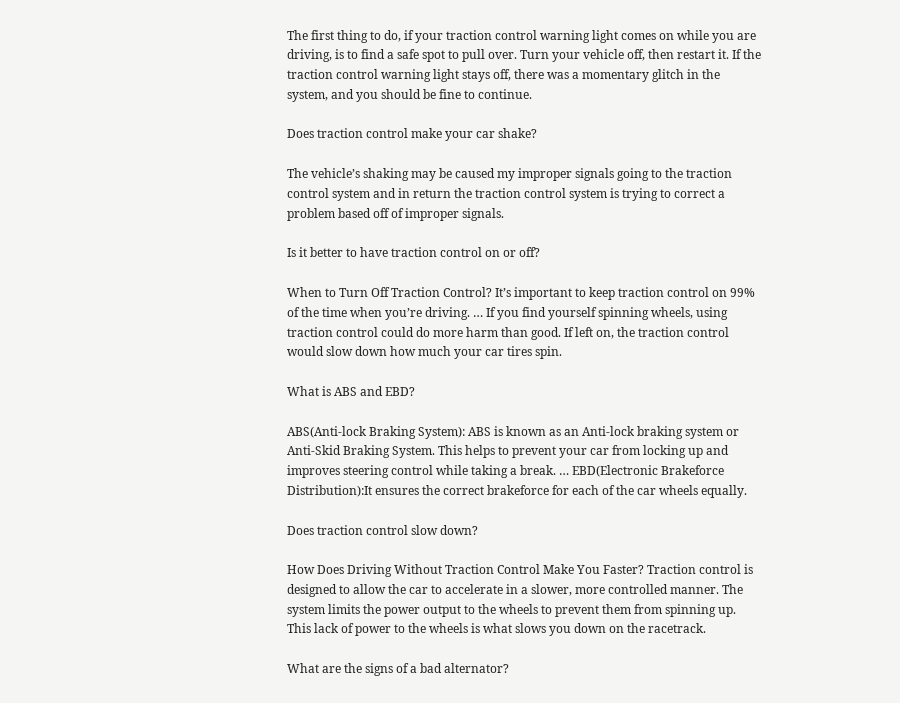The first thing to do, if your traction control warning light comes on while you are driving, is to find a safe spot to pull over. Turn your vehicle off, then restart it. If the traction control warning light stays off, there was a momentary glitch in the system, and you should be fine to continue.

Does traction control make your car shake?

The vehicle’s shaking may be caused my improper signals going to the traction control system and in return the traction control system is trying to correct a problem based off of improper signals.

Is it better to have traction control on or off?

When to Turn Off Traction Control? It’s important to keep traction control on 99% of the time when you’re driving. … If you find yourself spinning wheels, using traction control could do more harm than good. If left on, the traction control would slow down how much your car tires spin.

What is ABS and EBD?

ABS(Anti-lock Braking System): ABS is known as an Anti-lock braking system or Anti-Skid Braking System. This helps to prevent your car from locking up and improves steering control while taking a break. … EBD(Electronic Brakeforce Distribution):It ensures the correct brakeforce for each of the car wheels equally.

Does traction control slow down?

How Does Driving Without Traction Control Make You Faster? Traction control is designed to allow the car to accelerate in a slower, more controlled manner. The system limits the power output to the wheels to prevent them from spinning up. This lack of power to the wheels is what slows you down on the racetrack.

What are the signs of a bad alternator?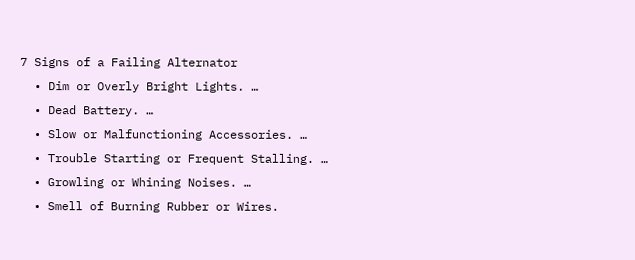7 Signs of a Failing Alternator
  • Dim or Overly Bright Lights. …
  • Dead Battery. …
  • Slow or Malfunctioning Accessories. …
  • Trouble Starting or Frequent Stalling. …
  • Growling or Whining Noises. …
  • Smell of Burning Rubber or Wires.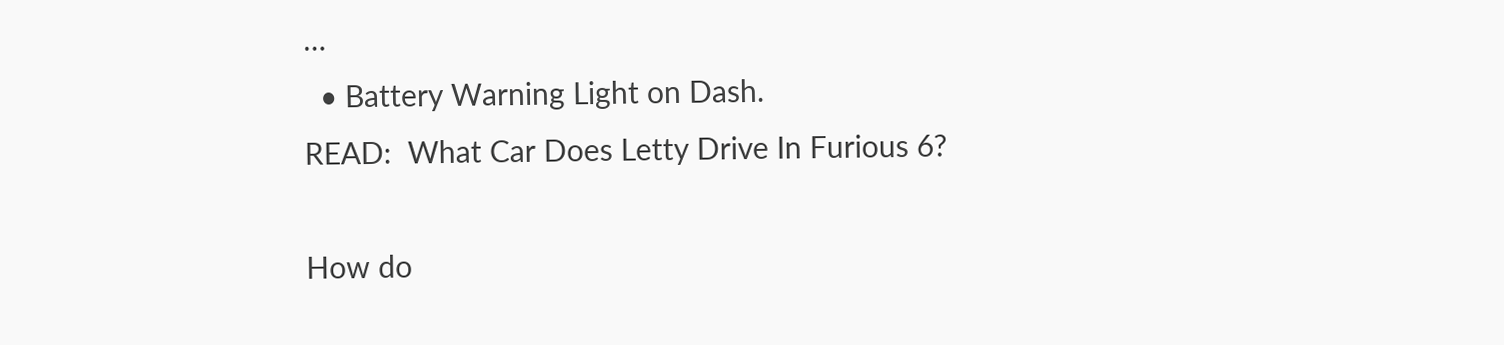…
  • Battery Warning Light on Dash.
READ:  What Car Does Letty Drive In Furious 6?

How do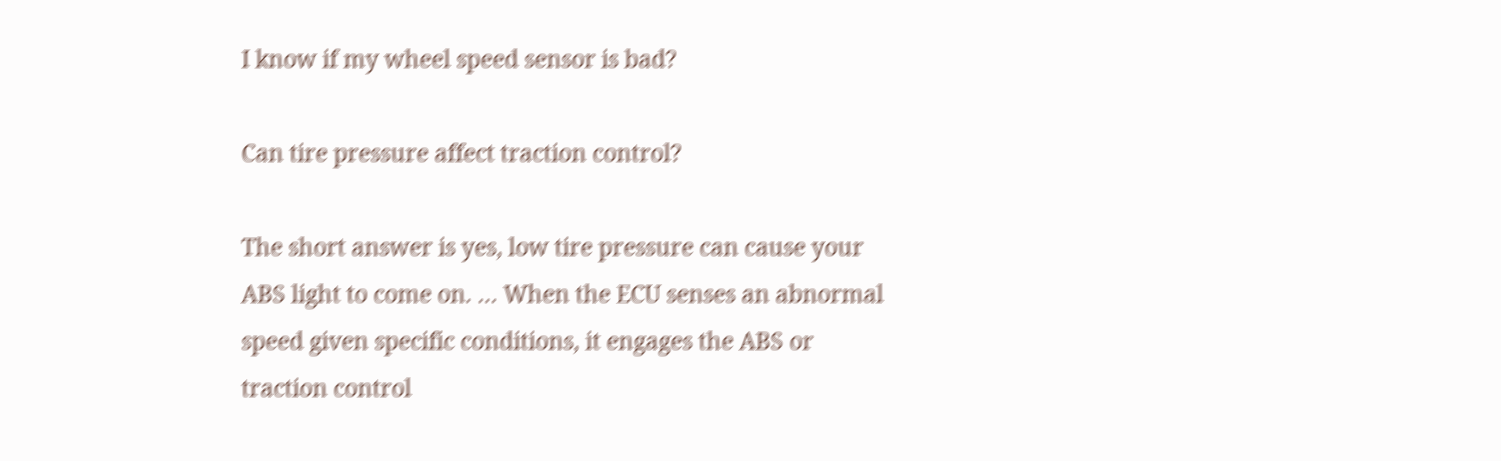I know if my wheel speed sensor is bad?

Can tire pressure affect traction control?

The short answer is yes, low tire pressure can cause your ABS light to come on. … When the ECU senses an abnormal speed given specific conditions, it engages the ABS or traction control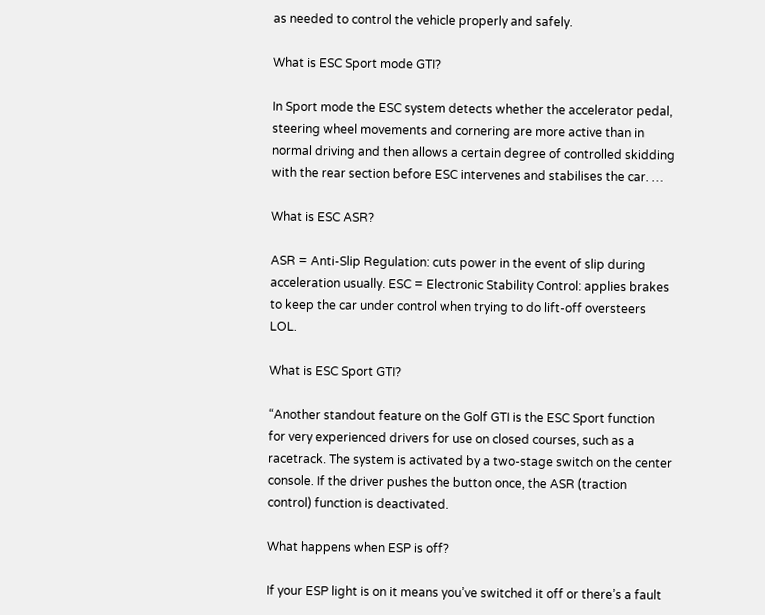as needed to control the vehicle properly and safely.

What is ESC Sport mode GTI?

In Sport mode the ESC system detects whether the accelerator pedal, steering wheel movements and cornering are more active than in normal driving and then allows a certain degree of controlled skidding with the rear section before ESC intervenes and stabilises the car. …

What is ESC ASR?

ASR = Anti-Slip Regulation: cuts power in the event of slip during acceleration usually. ESC = Electronic Stability Control: applies brakes to keep the car under control when trying to do lift-off oversteers LOL.

What is ESC Sport GTI?

“Another standout feature on the Golf GTI is the ESC Sport function for very experienced drivers for use on closed courses, such as a racetrack. The system is activated by a two-stage switch on the center console. If the driver pushes the button once, the ASR (traction control) function is deactivated.

What happens when ESP is off?

If your ESP light is on it means you’ve switched it off or there’s a fault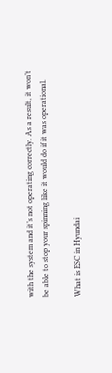with the system and it’s not operating correctly. As a result, it won’t be able to stop your spinning like it would do if it was operational.

What is ESC in Hyundai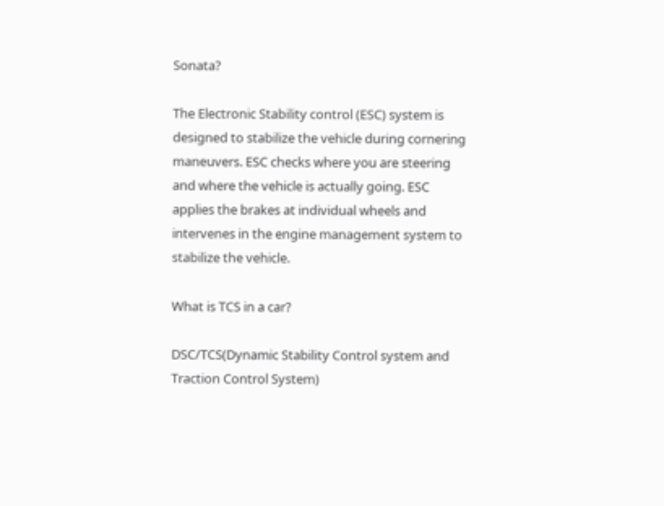Sonata?

The Electronic Stability control (ESC) system is designed to stabilize the vehicle during cornering maneuvers. ESC checks where you are steering and where the vehicle is actually going. ESC applies the brakes at individual wheels and intervenes in the engine management system to stabilize the vehicle.

What is TCS in a car?

DSC/TCS(Dynamic Stability Control system and Traction Control System)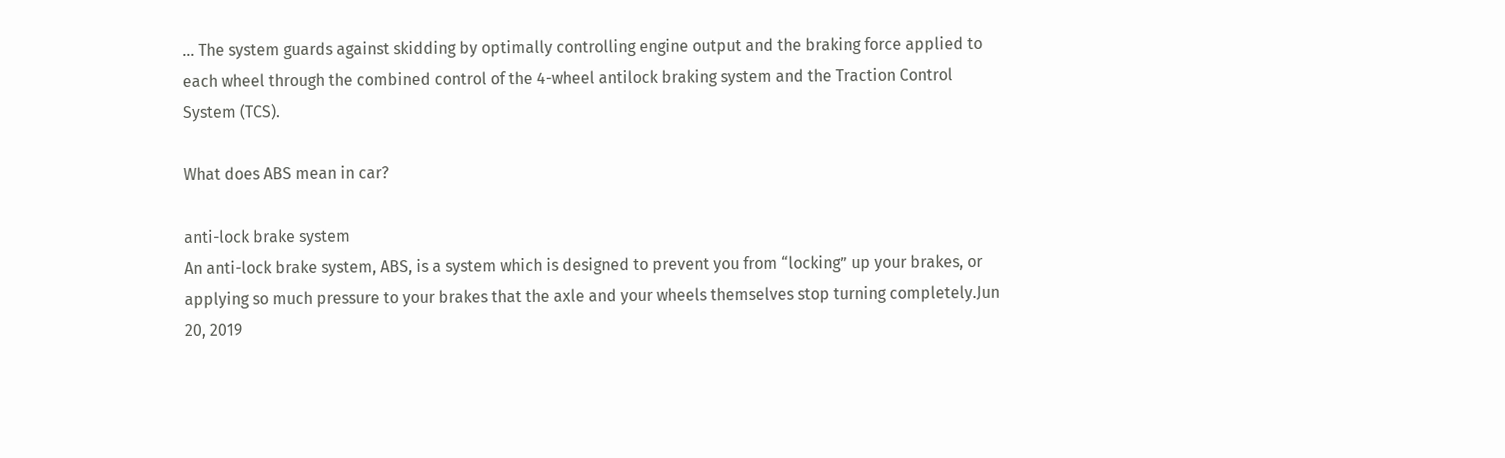… The system guards against skidding by optimally controlling engine output and the braking force applied to each wheel through the combined control of the 4-wheel antilock braking system and the Traction Control System (TCS).

What does ABS mean in car?

anti-lock brake system
An anti-lock brake system, ABS, is a system which is designed to prevent you from “locking” up your brakes, or applying so much pressure to your brakes that the axle and your wheels themselves stop turning completely.Jun 20, 2019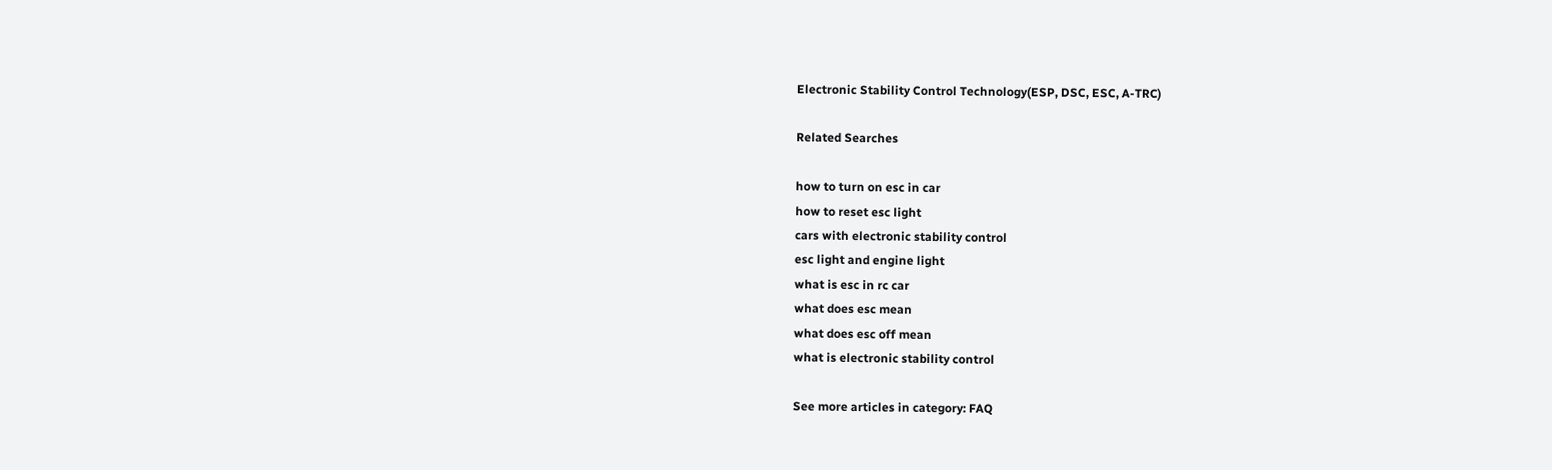Electronic Stability Control Technology(ESP, DSC, ESC, A-TRC)

Related Searches

how to turn on esc in car
how to reset esc light
cars with electronic stability control
esc light and engine light
what is esc in rc car
what does esc mean
what does esc off mean
what is electronic stability control

See more articles in category: FAQ